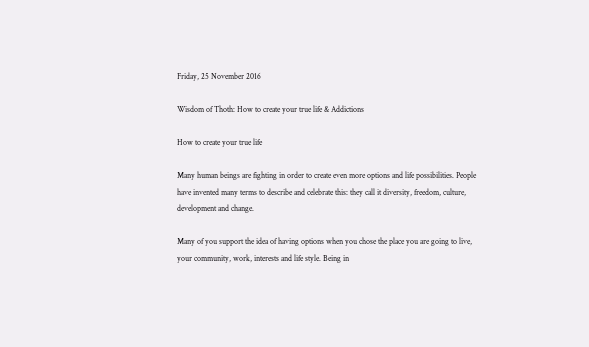Friday, 25 November 2016

Wisdom of Thoth: How to create your true life & Addictions

How to create your true life

Many human beings are fighting in order to create even more options and life possibilities. People have invented many terms to describe and celebrate this: they call it diversity, freedom, culture, development and change.

Many of you support the idea of having options when you chose the place you are going to live, your community, work, interests and life style. Being in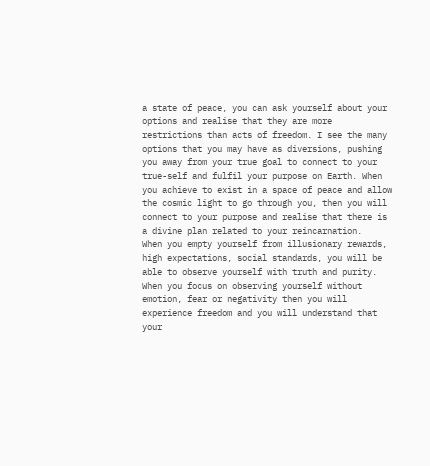a state of peace, you can ask yourself about your options and realise that they are more restrictions than acts of freedom. I see the many options that you may have as diversions, pushing you away from your true goal to connect to your true-self and fulfil your purpose on Earth. When you achieve to exist in a space of peace and allow the cosmic light to go through you, then you will connect to your purpose and realise that there is a divine plan related to your reincarnation.
When you empty yourself from illusionary rewards, high expectations, social standards, you will be able to observe yourself with truth and purity. When you focus on observing yourself without emotion, fear or negativity then you will experience freedom and you will understand that your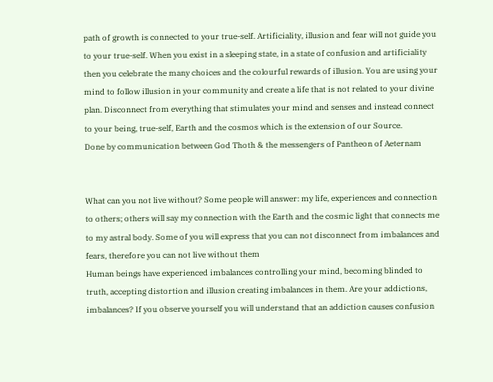path of growth is connected to your true-self. Artificiality, illusion and fear will not guide you to your true-self. When you exist in a sleeping state, in a state of confusion and artificiality then you celebrate the many choices and the colourful rewards of illusion. You are using your mind to follow illusion in your community and create a life that is not related to your divine plan. Disconnect from everything that stimulates your mind and senses and instead connect to your being, true-self, Earth and the cosmos which is the extension of our Source.
Done by communication between God Thoth & the messengers of Pantheon of Aeternam


What can you not live without? Some people will answer: my life, experiences and connection to others; others will say my connection with the Earth and the cosmic light that connects me to my astral body. Some of you will express that you can not disconnect from imbalances and fears, therefore you can not live without them
Human beings have experienced imbalances controlling your mind, becoming blinded to truth, accepting distortion and illusion creating imbalances in them. Are your addictions, imbalances? If you observe yourself you will understand that an addiction causes confusion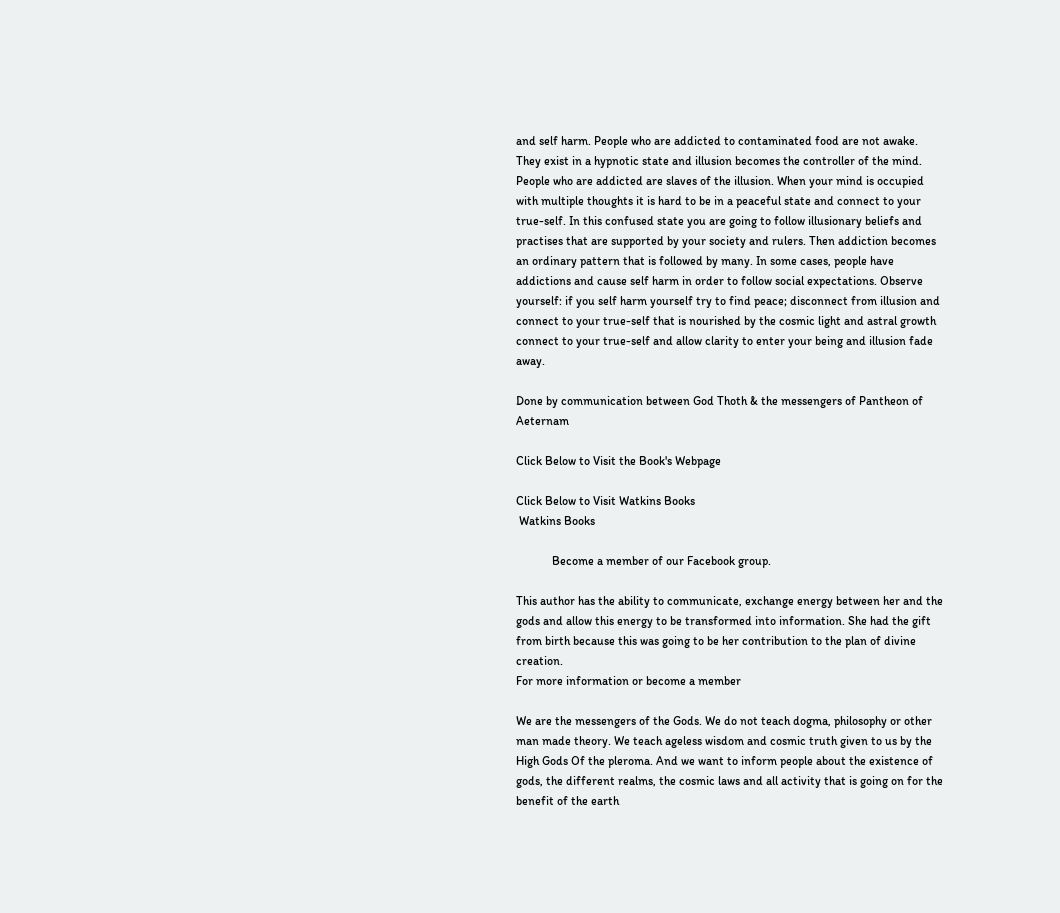and self harm. People who are addicted to contaminated food are not awake. They exist in a hypnotic state and illusion becomes the controller of the mind.
People who are addicted are slaves of the illusion. When your mind is occupied with multiple thoughts it is hard to be in a peaceful state and connect to your true-self. In this confused state you are going to follow illusionary beliefs and practises that are supported by your society and rulers. Then addiction becomes an ordinary pattern that is followed by many. In some cases, people have addictions and cause self harm in order to follow social expectations. Observe yourself: if you self harm yourself try to find peace; disconnect from illusion and connect to your true-self that is nourished by the cosmic light and astral growth connect to your true-self and allow clarity to enter your being and illusion fade away.

Done by communication between God Thoth & the messengers of Pantheon of Aeternam

Click Below to Visit the Book's Webpage

Click Below to Visit Watkins Books
 Watkins Books

            Become a member of our Facebook group.

This author has the ability to communicate, exchange energy between her and the gods and allow this energy to be transformed into information. She had the gift from birth because this was going to be her contribution to the plan of divine creation.
For more information or become a member

We are the messengers of the Gods. We do not teach dogma, philosophy or other man made theory. We teach ageless wisdom and cosmic truth given to us by the High Gods Of the pleroma. And we want to inform people about the existence of gods, the different realms, the cosmic laws and all activity that is going on for the benefit of the earth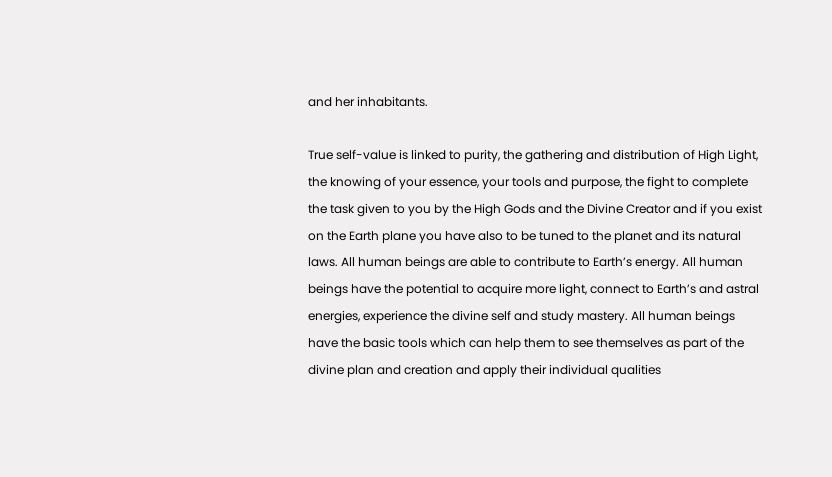and her inhabitants.

True self-value is linked to purity, the gathering and distribution of High Light, the knowing of your essence, your tools and purpose, the fight to complete the task given to you by the High Gods and the Divine Creator and if you exist on the Earth plane you have also to be tuned to the planet and its natural laws. All human beings are able to contribute to Earth’s energy. All human beings have the potential to acquire more light, connect to Earth’s and astral energies, experience the divine self and study mastery. All human beings have the basic tools which can help them to see themselves as part of the divine plan and creation and apply their individual qualities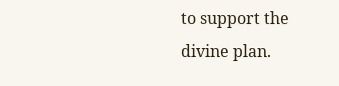to support the divine plan.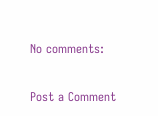No comments:

Post a Comment